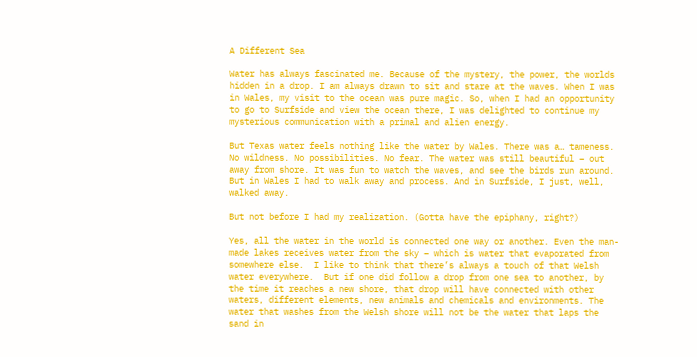A Different Sea

Water has always fascinated me. Because of the mystery, the power, the worlds hidden in a drop. I am always drawn to sit and stare at the waves. When I was in Wales, my visit to the ocean was pure magic. So, when I had an opportunity to go to Surfside and view the ocean there, I was delighted to continue my mysterious communication with a primal and alien energy.

But Texas water feels nothing like the water by Wales. There was a… tameness. No wildness. No possibilities. No fear. The water was still beautiful – out away from shore. It was fun to watch the waves, and see the birds run around. But in Wales I had to walk away and process. And in Surfside, I just, well, walked away.

But not before I had my realization. (Gotta have the epiphany, right?)

Yes, all the water in the world is connected one way or another. Even the man-made lakes receives water from the sky – which is water that evaporated from somewhere else.  I like to think that there’s always a touch of that Welsh water everywhere.  But if one did follow a drop from one sea to another, by the time it reaches a new shore, that drop will have connected with other waters, different elements, new animals and chemicals and environments. The water that washes from the Welsh shore will not be the water that laps the sand in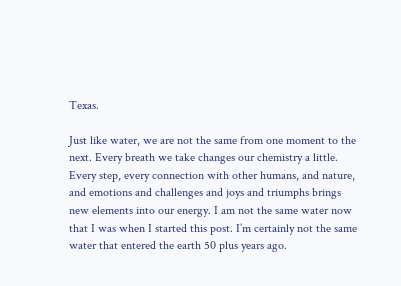Texas.

Just like water, we are not the same from one moment to the next. Every breath we take changes our chemistry a little. Every step, every connection with other humans, and nature, and emotions and challenges and joys and triumphs brings new elements into our energy. I am not the same water now that I was when I started this post. I’m certainly not the same water that entered the earth 50 plus years ago.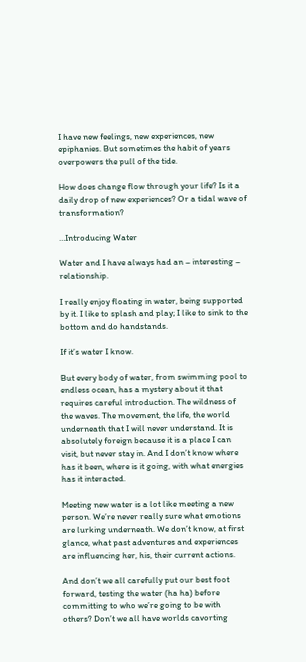I have new feelings, new experiences, new epiphanies. But sometimes the habit of years overpowers the pull of the tide.

How does change flow through your life? Is it a daily drop of new experiences? Or a tidal wave of transformation?

…Introducing Water

Water and I have always had an – interesting –  relationship.

I really enjoy floating in water, being supported by it. I like to splash and play; I like to sink to the bottom and do handstands.

If it’s water I know.

But every body of water, from swimming pool to endless ocean, has a mystery about it that requires careful introduction. The wildness of the waves. The movement, the life, the world underneath that I will never understand. It is absolutely foreign because it is a place I can visit, but never stay in. And I don’t know where has it been, where is it going, with what energies has it interacted.

Meeting new water is a lot like meeting a new person. We’re never really sure what emotions are lurking underneath. We don’t know, at first glance, what past adventures and experiences are influencing her, his, their current actions.

And don’t we all carefully put our best foot forward, testing the water (ha ha) before committing to who we’re going to be with others? Don’t we all have worlds cavorting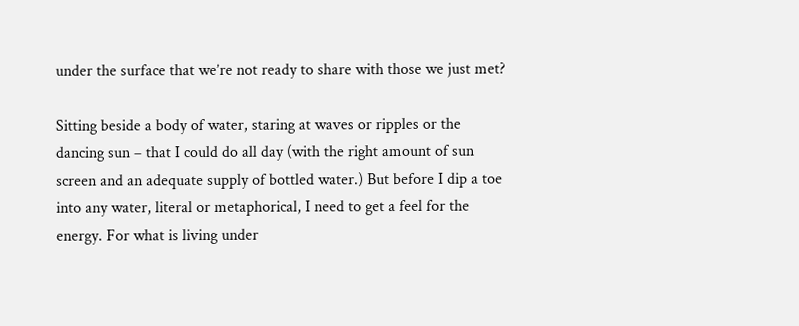under the surface that we’re not ready to share with those we just met?

Sitting beside a body of water, staring at waves or ripples or the dancing sun – that I could do all day (with the right amount of sun screen and an adequate supply of bottled water.) But before I dip a toe into any water, literal or metaphorical, I need to get a feel for the energy. For what is living under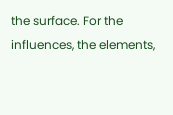the surface. For the influences, the elements,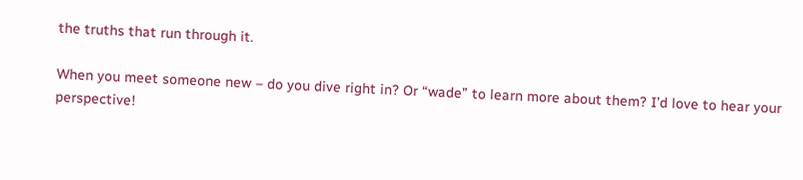the truths that run through it.

When you meet someone new – do you dive right in? Or “wade” to learn more about them? I’d love to hear your perspective!